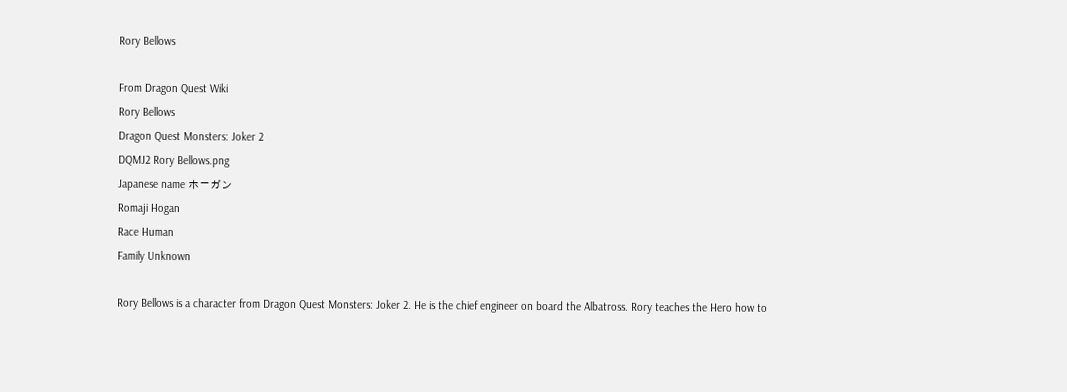Rory Bellows

From Dragon Quest Wiki
Rory Bellows
Dragon Quest Monsters: Joker 2
DQMJ2 Rory Bellows.png
Japanese name ホーガン
Romaji Hogan
Race Human
Family Unknown

Rory Bellows is a character from Dragon Quest Monsters: Joker 2. He is the chief engineer on board the Albatross. Rory teaches the Hero how to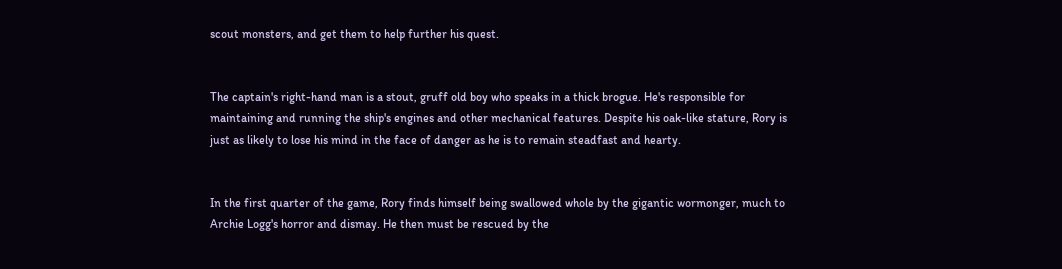scout monsters, and get them to help further his quest.


The captain's right-hand man is a stout, gruff old boy who speaks in a thick brogue. He's responsible for maintaining and running the ship's engines and other mechanical features. Despite his oak-like stature, Rory is just as likely to lose his mind in the face of danger as he is to remain steadfast and hearty.


In the first quarter of the game, Rory finds himself being swallowed whole by the gigantic wormonger, much to Archie Logg's horror and dismay. He then must be rescued by the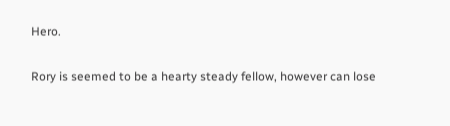Hero.


Rory is seemed to be a hearty steady fellow, however can lose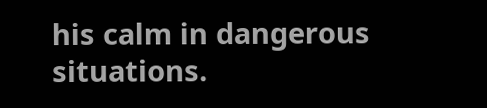his calm in dangerous situations.